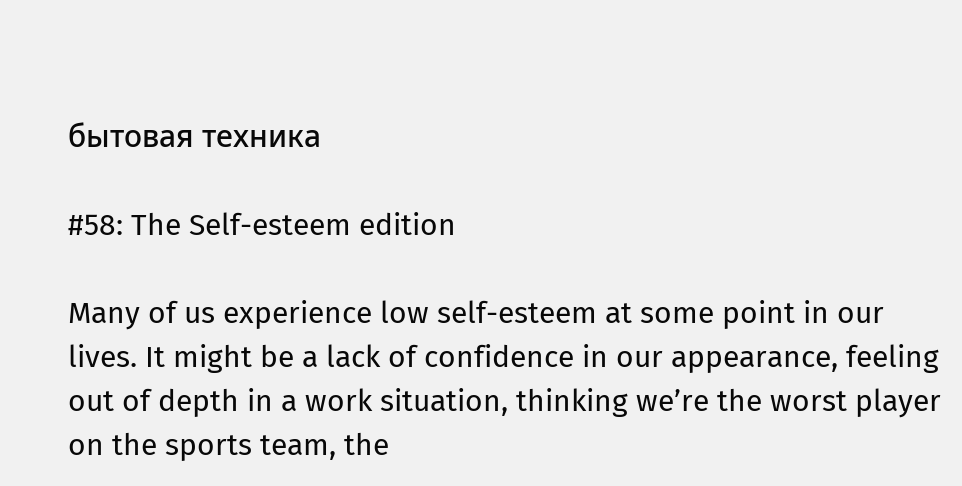бытовая техника

#58: The Self-esteem edition

Many of us experience low self-esteem at some point in our lives. It might be a lack of confidence in our appearance, feeling out of depth in a work situation, thinking we’re the worst player on the sports team, the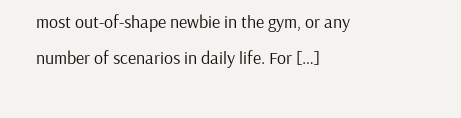most out-of-shape newbie in the gym, or any number of scenarios in daily life. For […]